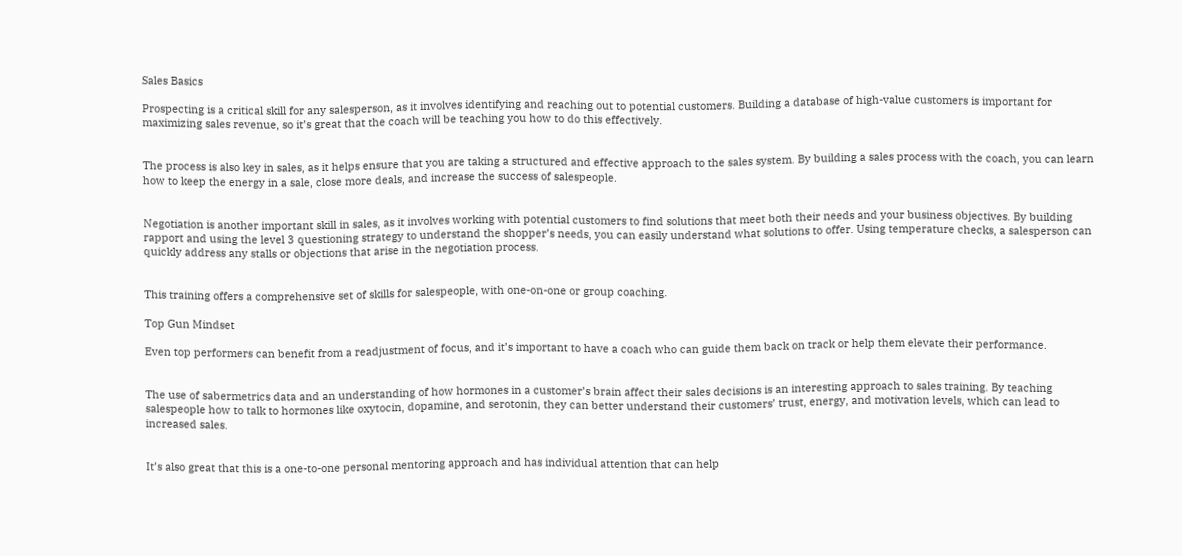Sales Basics

Prospecting is a critical skill for any salesperson, as it involves identifying and reaching out to potential customers. Building a database of high-value customers is important for maximizing sales revenue, so it’s great that the coach will be teaching you how to do this effectively.


The process is also key in sales, as it helps ensure that you are taking a structured and effective approach to the sales system. By building a sales process with the coach, you can learn how to keep the energy in a sale, close more deals, and increase the success of salespeople.


Negotiation is another important skill in sales, as it involves working with potential customers to find solutions that meet both their needs and your business objectives. By building rapport and using the level 3 questioning strategy to understand the shopper’s needs, you can easily understand what solutions to offer. Using temperature checks, a salesperson can quickly address any stalls or objections that arise in the negotiation process.


This training offers a comprehensive set of skills for salespeople, with one-on-one or group coaching.

Top Gun Mindset

Even top performers can benefit from a readjustment of focus, and it’s important to have a coach who can guide them back on track or help them elevate their performance.


The use of sabermetrics data and an understanding of how hormones in a customer’s brain affect their sales decisions is an interesting approach to sales training. By teaching salespeople how to talk to hormones like oxytocin, dopamine, and serotonin, they can better understand their customers’ trust, energy, and motivation levels, which can lead to increased sales.


It’s also great that this is a one-to-one personal mentoring approach and has individual attention that can help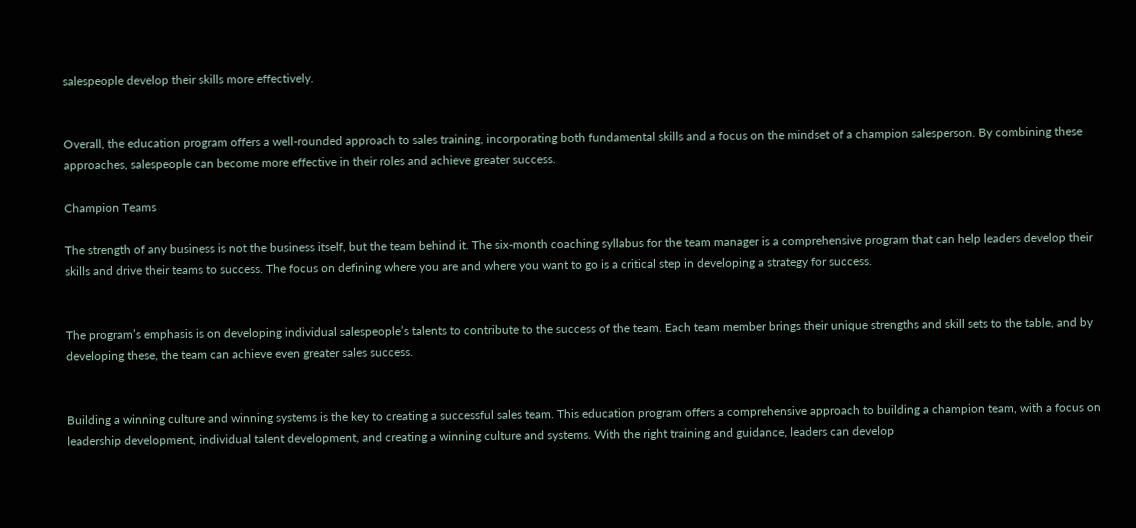salespeople develop their skills more effectively.


Overall, the education program offers a well-rounded approach to sales training, incorporating both fundamental skills and a focus on the mindset of a champion salesperson. By combining these approaches, salespeople can become more effective in their roles and achieve greater success.

Champion Teams

The strength of any business is not the business itself, but the team behind it. The six-month coaching syllabus for the team manager is a comprehensive program that can help leaders develop their skills and drive their teams to success. The focus on defining where you are and where you want to go is a critical step in developing a strategy for success.


The program’s emphasis is on developing individual salespeople’s talents to contribute to the success of the team. Each team member brings their unique strengths and skill sets to the table, and by developing these, the team can achieve even greater sales success.


Building a winning culture and winning systems is the key to creating a successful sales team. This education program offers a comprehensive approach to building a champion team, with a focus on leadership development, individual talent development, and creating a winning culture and systems. With the right training and guidance, leaders can develop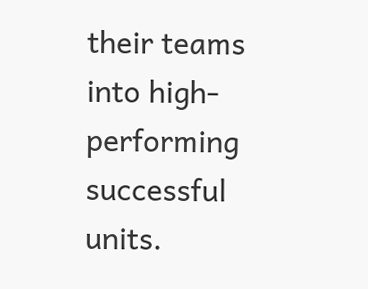their teams into high-performing successful units.